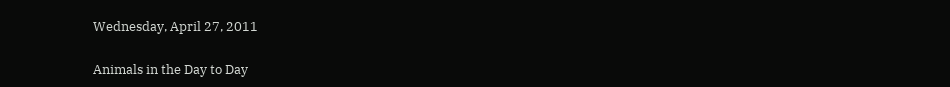Wednesday, April 27, 2011

Animals in the Day to Day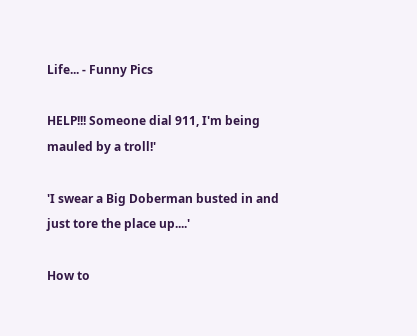Life... - Funny Pics

HELP!!! Someone dial 911, I'm being mauled by a troll!'

'I swear a Big Doberman busted in and just tore the place up....'

How to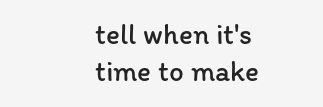tell when it's time to make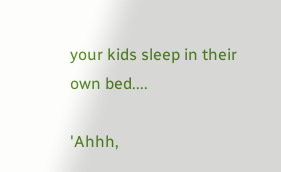your kids sleep in their own bed....

'Ahhh,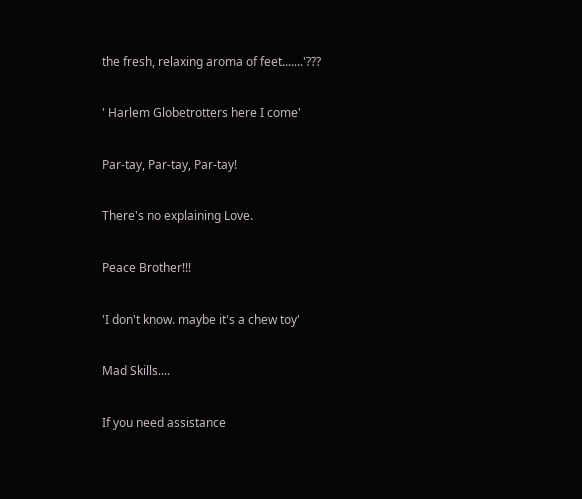the fresh, relaxing aroma of feet.......'???

' Harlem Globetrotters here I come'

Par-tay, Par-tay, Par-tay!

There's no explaining Love.

Peace Brother!!!

'I don't know. maybe it's a chew toy'

Mad Skills....

If you need assistance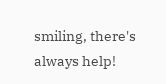smiling, there's always help!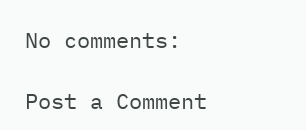No comments:

Post a Comment